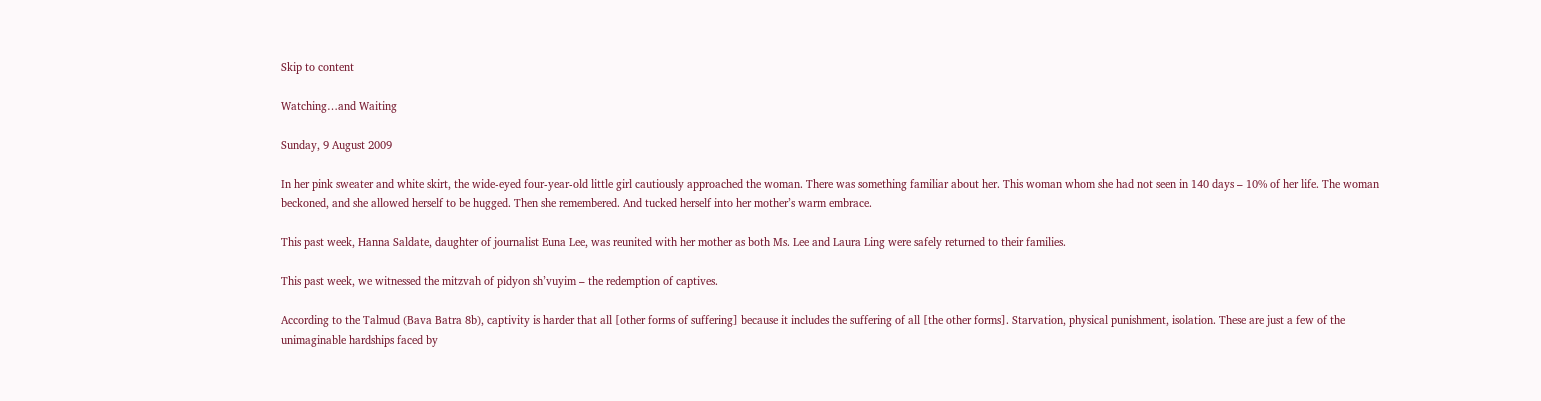Skip to content

Watching…and Waiting

Sunday, 9 August 2009

In her pink sweater and white skirt, the wide-eyed four-year-old little girl cautiously approached the woman. There was something familiar about her. This woman whom she had not seen in 140 days – 10% of her life. The woman beckoned, and she allowed herself to be hugged. Then she remembered. And tucked herself into her mother’s warm embrace.

This past week, Hanna Saldate, daughter of journalist Euna Lee, was reunited with her mother as both Ms. Lee and Laura Ling were safely returned to their families.

This past week, we witnessed the mitzvah of pidyon sh’vuyim – the redemption of captives.

According to the Talmud (Bava Batra 8b), captivity is harder that all [other forms of suffering] because it includes the suffering of all [the other forms]. Starvation, physical punishment, isolation. These are just a few of the unimaginable hardships faced by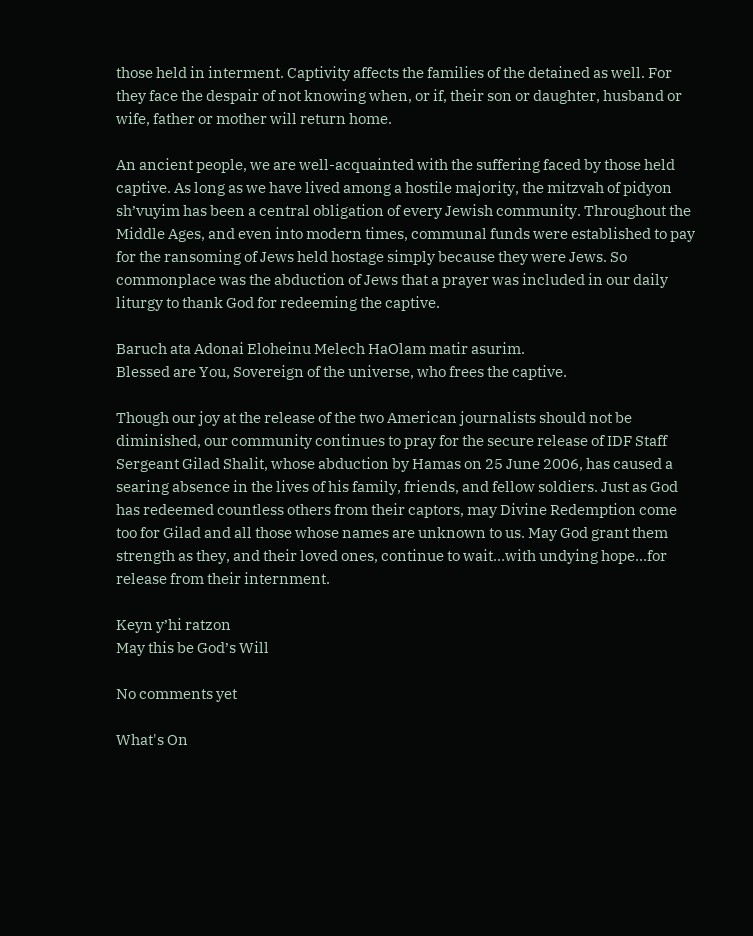those held in interment. Captivity affects the families of the detained as well. For they face the despair of not knowing when, or if, their son or daughter, husband or wife, father or mother will return home.

An ancient people, we are well-acquainted with the suffering faced by those held captive. As long as we have lived among a hostile majority, the mitzvah of pidyon sh’vuyim has been a central obligation of every Jewish community. Throughout the Middle Ages, and even into modern times, communal funds were established to pay for the ransoming of Jews held hostage simply because they were Jews. So commonplace was the abduction of Jews that a prayer was included in our daily liturgy to thank God for redeeming the captive.

Baruch ata Adonai Eloheinu Melech HaOlam matir asurim.
Blessed are You, Sovereign of the universe, who frees the captive.

Though our joy at the release of the two American journalists should not be diminished, our community continues to pray for the secure release of IDF Staff Sergeant Gilad Shalit, whose abduction by Hamas on 25 June 2006, has caused a searing absence in the lives of his family, friends, and fellow soldiers. Just as God has redeemed countless others from their captors, may Divine Redemption come too for Gilad and all those whose names are unknown to us. May God grant them strength as they, and their loved ones, continue to wait…with undying hope…for release from their internment.

Keyn y’hi ratzon
May this be God’s Will

No comments yet

What's On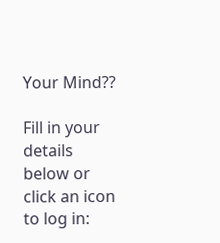Your Mind??

Fill in your details below or click an icon to log in: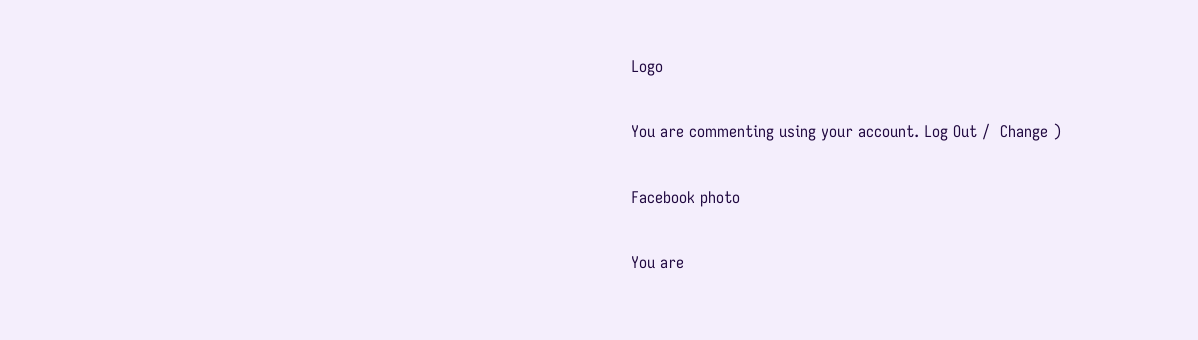Logo

You are commenting using your account. Log Out /  Change )

Facebook photo

You are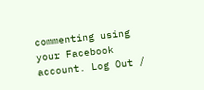commenting using your Facebook account. Log Out /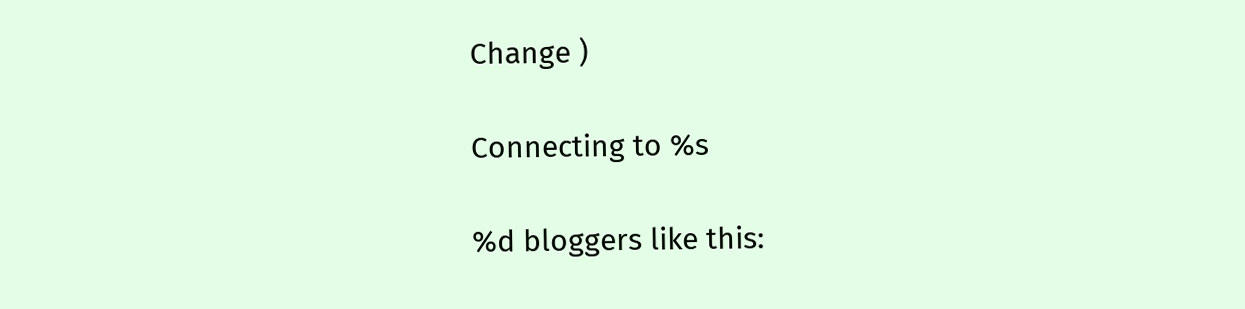Change )

Connecting to %s

%d bloggers like this: